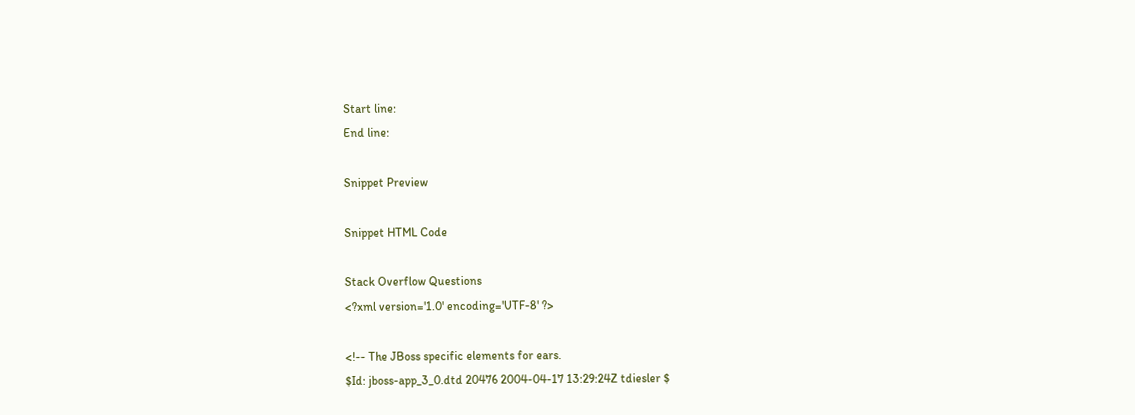Start line:
End line:

Snippet Preview

Snippet HTML Code

Stack Overflow Questions
<?xml version='1.0' encoding='UTF-8' ?>

<!-- The JBoss specific elements for ears.
$Id: jboss-app_3_0.dtd 20476 2004-04-17 13:29:24Z tdiesler $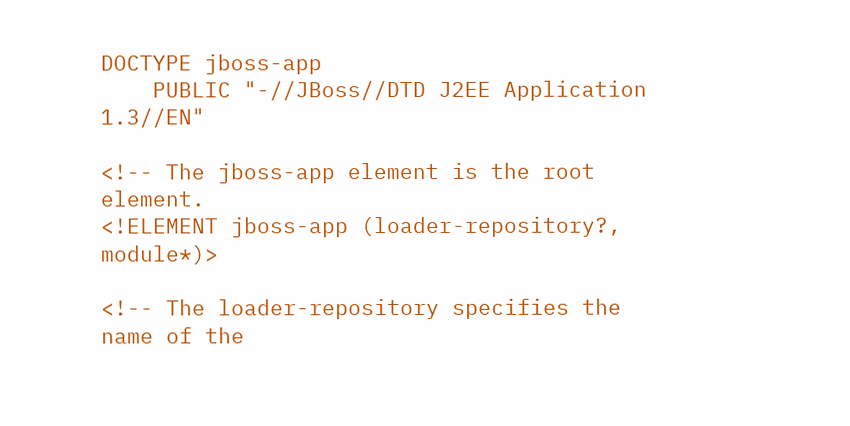DOCTYPE jboss-app
    PUBLIC "-//JBoss//DTD J2EE Application 1.3//EN"

<!-- The jboss-app element is the root element.
<!ELEMENT jboss-app (loader-repository?, module*)>

<!-- The loader-repository specifies the name of the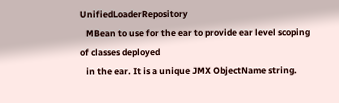UnifiedLoaderRepository
   MBean to use for the ear to provide ear level scoping of classes deployed
   in the ear. It is a unique JMX ObjectName string.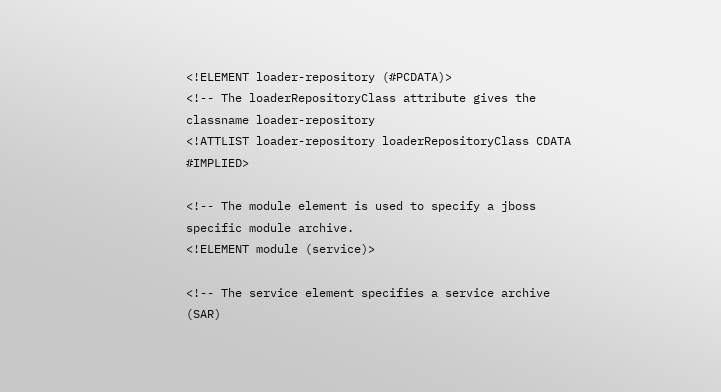<!ELEMENT loader-repository (#PCDATA)>
<!-- The loaderRepositoryClass attribute gives the classname loader-repository
<!ATTLIST loader-repository loaderRepositoryClass CDATA #IMPLIED>

<!-- The module element is used to specify a jboss specific module archive.
<!ELEMENT module (service)>

<!-- The service element specifies a service archive (SAR)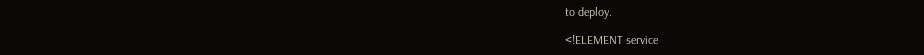to deploy.

<!ELEMENT service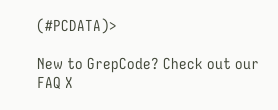(#PCDATA)>

New to GrepCode? Check out our FAQ X